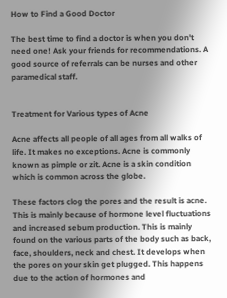How to Find a Good Doctor

The best time to find a doctor is when you don't need one! Ask your friends for recommendations. A good source of referrals can be nurses and other paramedical staff.


Treatment for Various types of Acne

Acne affects all people of all ages from all walks of life. It makes no exceptions. Acne is commonly known as pimple or zit. Acne is a skin condition which is common across the globe.

These factors clog the pores and the result is acne. This is mainly because of hormone level fluctuations and increased sebum production. This is mainly found on the various parts of the body such as back, face, shoulders, neck and chest. It develops when the pores on your skin get plugged. This happens due to the action of hormones and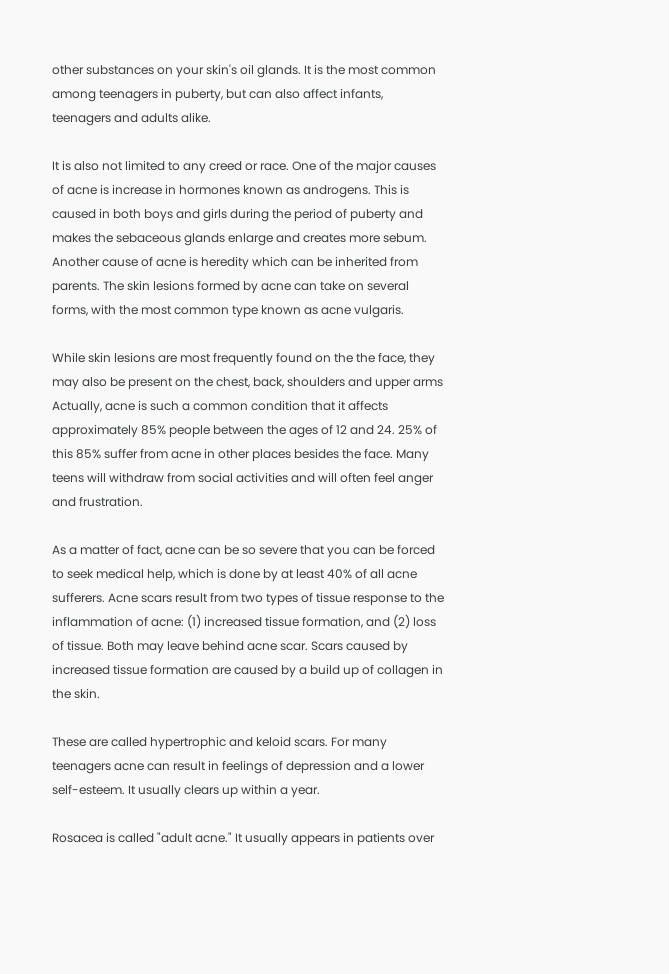other substances on your skin's oil glands. It is the most common among teenagers in puberty, but can also affect infants, teenagers and adults alike.

It is also not limited to any creed or race. One of the major causes of acne is increase in hormones known as androgens. This is caused in both boys and girls during the period of puberty and makes the sebaceous glands enlarge and creates more sebum. Another cause of acne is heredity which can be inherited from parents. The skin lesions formed by acne can take on several forms, with the most common type known as acne vulgaris.

While skin lesions are most frequently found on the the face, they may also be present on the chest, back, shoulders and upper arms Actually, acne is such a common condition that it affects approximately 85% people between the ages of 12 and 24. 25% of this 85% suffer from acne in other places besides the face. Many teens will withdraw from social activities and will often feel anger and frustration.

As a matter of fact, acne can be so severe that you can be forced to seek medical help, which is done by at least 40% of all acne sufferers. Acne scars result from two types of tissue response to the inflammation of acne: (1) increased tissue formation, and (2) loss of tissue. Both may leave behind acne scar. Scars caused by increased tissue formation are caused by a build up of collagen in the skin.

These are called hypertrophic and keloid scars. For many teenagers acne can result in feelings of depression and a lower self-esteem. It usually clears up within a year.

Rosacea is called "adult acne." It usually appears in patients over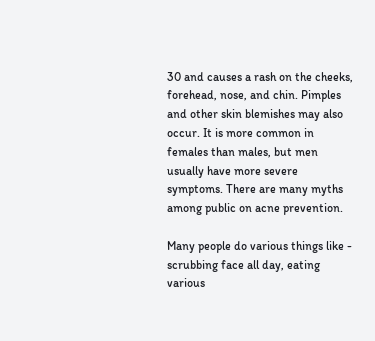30 and causes a rash on the cheeks, forehead, nose, and chin. Pimples and other skin blemishes may also occur. It is more common in females than males, but men usually have more severe symptoms. There are many myths among public on acne prevention.

Many people do various things like - scrubbing face all day, eating various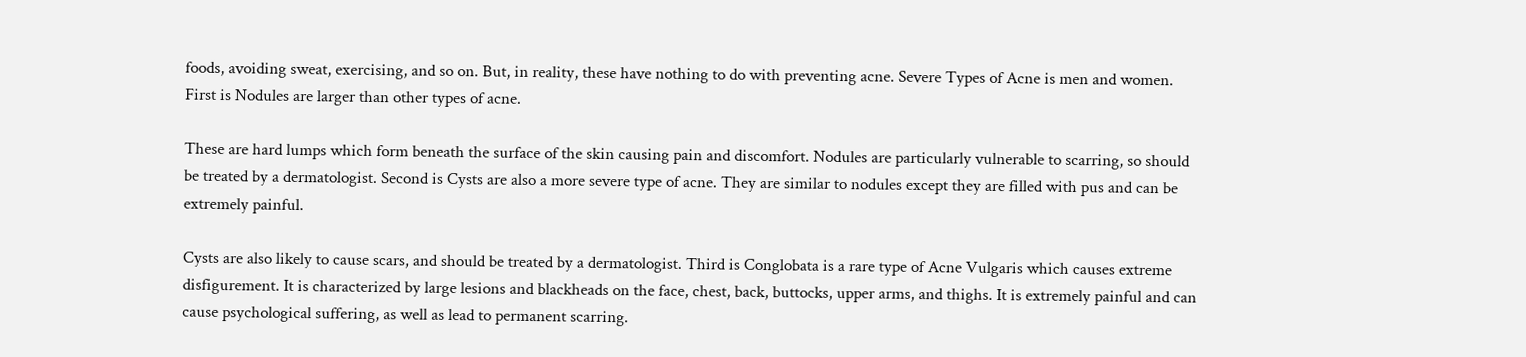foods, avoiding sweat, exercising, and so on. But, in reality, these have nothing to do with preventing acne. Severe Types of Acne is men and women. First is Nodules are larger than other types of acne.

These are hard lumps which form beneath the surface of the skin causing pain and discomfort. Nodules are particularly vulnerable to scarring, so should be treated by a dermatologist. Second is Cysts are also a more severe type of acne. They are similar to nodules except they are filled with pus and can be extremely painful.

Cysts are also likely to cause scars, and should be treated by a dermatologist. Third is Conglobata is a rare type of Acne Vulgaris which causes extreme disfigurement. It is characterized by large lesions and blackheads on the face, chest, back, buttocks, upper arms, and thighs. It is extremely painful and can cause psychological suffering, as well as lead to permanent scarring.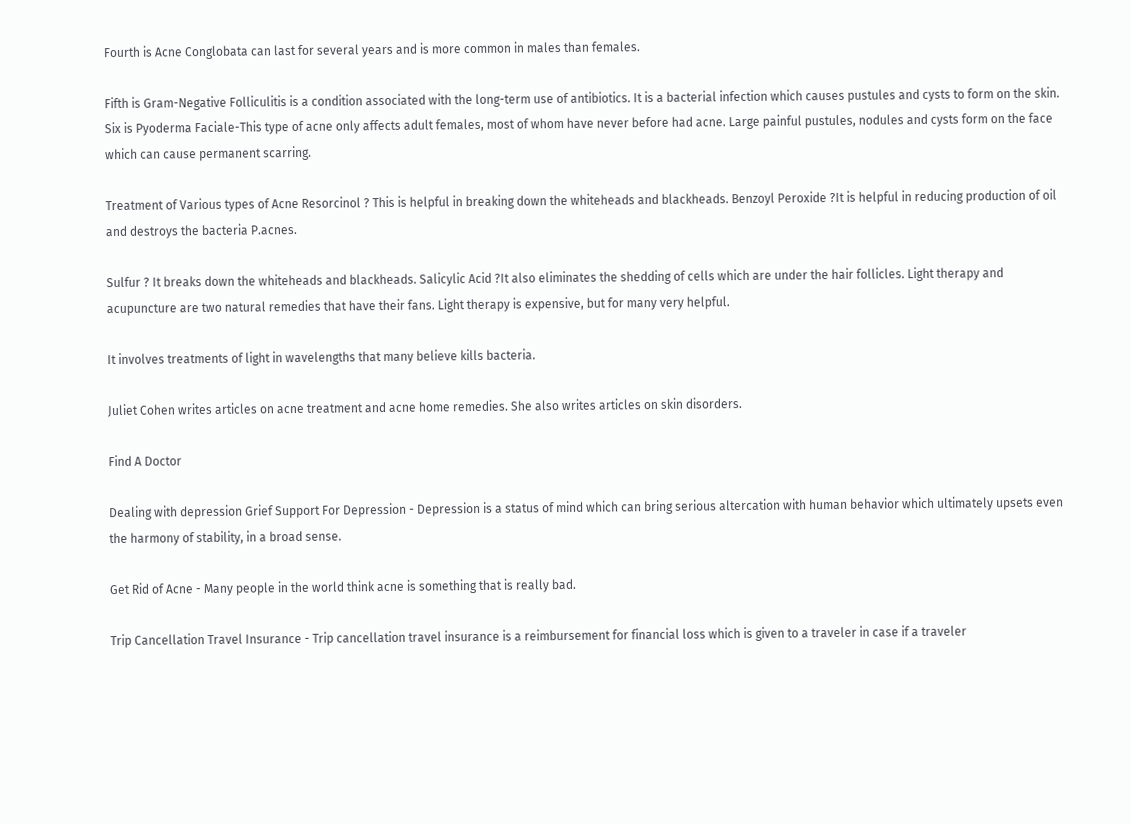Fourth is Acne Conglobata can last for several years and is more common in males than females.

Fifth is Gram-Negative Folliculitis is a condition associated with the long-term use of antibiotics. It is a bacterial infection which causes pustules and cysts to form on the skin. Six is Pyoderma Faciale-This type of acne only affects adult females, most of whom have never before had acne. Large painful pustules, nodules and cysts form on the face which can cause permanent scarring.

Treatment of Various types of Acne Resorcinol ? This is helpful in breaking down the whiteheads and blackheads. Benzoyl Peroxide ?It is helpful in reducing production of oil and destroys the bacteria P.acnes.

Sulfur ? It breaks down the whiteheads and blackheads. Salicylic Acid ?It also eliminates the shedding of cells which are under the hair follicles. Light therapy and acupuncture are two natural remedies that have their fans. Light therapy is expensive, but for many very helpful.

It involves treatments of light in wavelengths that many believe kills bacteria.

Juliet Cohen writes articles on acne treatment and acne home remedies. She also writes articles on skin disorders.

Find A Doctor

Dealing with depression Grief Support For Depression - Depression is a status of mind which can bring serious altercation with human behavior which ultimately upsets even the harmony of stability, in a broad sense.

Get Rid of Acne - Many people in the world think acne is something that is really bad.

Trip Cancellation Travel Insurance - Trip cancellation travel insurance is a reimbursement for financial loss which is given to a traveler in case if a traveler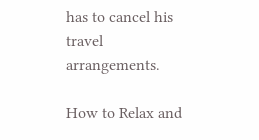has to cancel his travel arrangements.

How to Relax and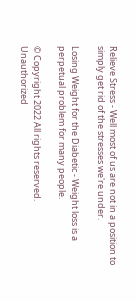Relieve Stress - Well most of us are not in a position to simply get rid of the stresses we're under.

Losing Weight for the Diabetic - Weight loss is a perpetual problem for many people.

© Copyright 2022 All rights reserved.
Unauthorized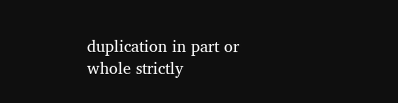duplication in part or whole strictly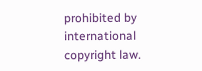prohibited by international copyright law.